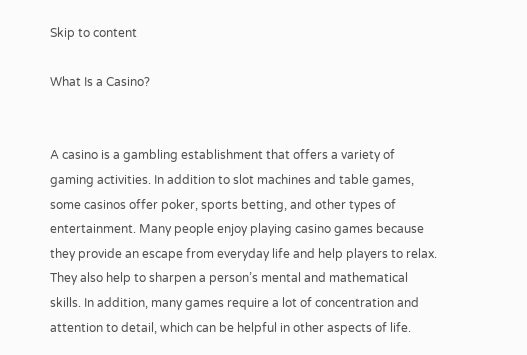Skip to content

What Is a Casino?


A casino is a gambling establishment that offers a variety of gaming activities. In addition to slot machines and table games, some casinos offer poker, sports betting, and other types of entertainment. Many people enjoy playing casino games because they provide an escape from everyday life and help players to relax. They also help to sharpen a person’s mental and mathematical skills. In addition, many games require a lot of concentration and attention to detail, which can be helpful in other aspects of life.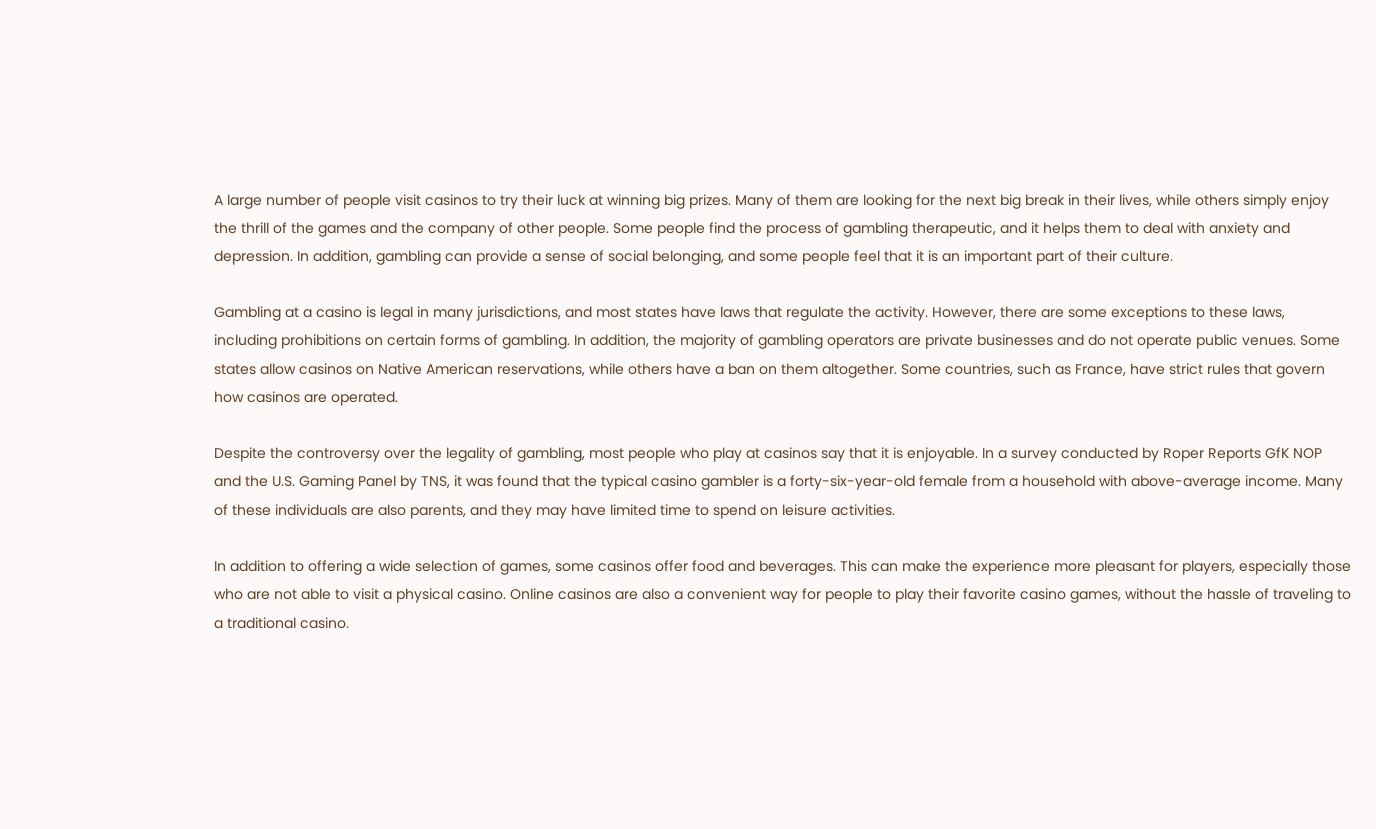A large number of people visit casinos to try their luck at winning big prizes. Many of them are looking for the next big break in their lives, while others simply enjoy the thrill of the games and the company of other people. Some people find the process of gambling therapeutic, and it helps them to deal with anxiety and depression. In addition, gambling can provide a sense of social belonging, and some people feel that it is an important part of their culture.

Gambling at a casino is legal in many jurisdictions, and most states have laws that regulate the activity. However, there are some exceptions to these laws, including prohibitions on certain forms of gambling. In addition, the majority of gambling operators are private businesses and do not operate public venues. Some states allow casinos on Native American reservations, while others have a ban on them altogether. Some countries, such as France, have strict rules that govern how casinos are operated.

Despite the controversy over the legality of gambling, most people who play at casinos say that it is enjoyable. In a survey conducted by Roper Reports GfK NOP and the U.S. Gaming Panel by TNS, it was found that the typical casino gambler is a forty-six-year-old female from a household with above-average income. Many of these individuals are also parents, and they may have limited time to spend on leisure activities.

In addition to offering a wide selection of games, some casinos offer food and beverages. This can make the experience more pleasant for players, especially those who are not able to visit a physical casino. Online casinos are also a convenient way for people to play their favorite casino games, without the hassle of traveling to a traditional casino.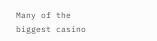Many of the biggest casino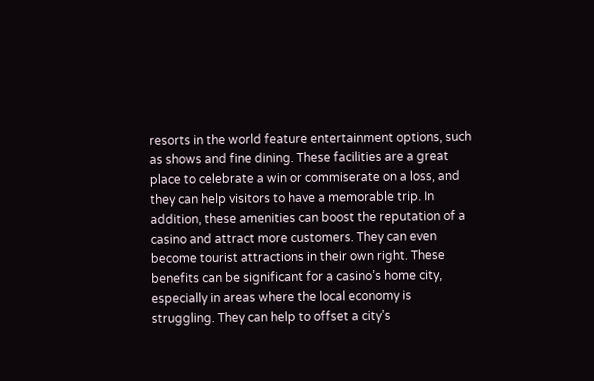resorts in the world feature entertainment options, such as shows and fine dining. These facilities are a great place to celebrate a win or commiserate on a loss, and they can help visitors to have a memorable trip. In addition, these amenities can boost the reputation of a casino and attract more customers. They can even become tourist attractions in their own right. These benefits can be significant for a casino’s home city, especially in areas where the local economy is struggling. They can help to offset a city’s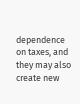dependence on taxes, and they may also create new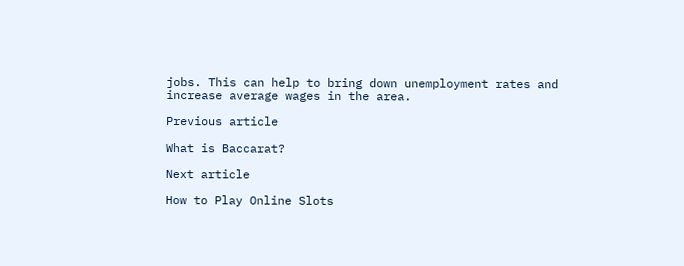jobs. This can help to bring down unemployment rates and increase average wages in the area.

Previous article

What is Baccarat?

Next article

How to Play Online Slots